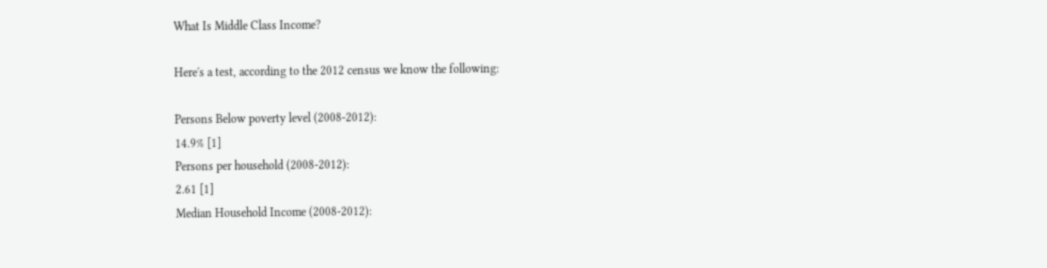What Is Middle Class Income?

Here's a test, according to the 2012 census we know the following:

Persons Below poverty level (2008-2012):
14.9% [1]
Persons per household (2008-2012):
2.61 [1]
Median Household Income (2008-2012):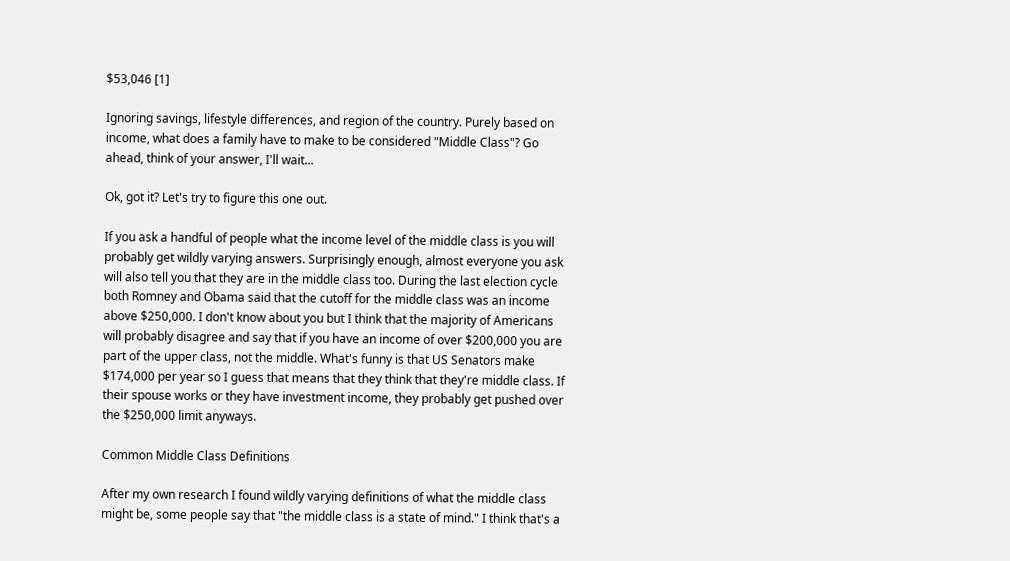$53,046 [1]

Ignoring savings, lifestyle differences, and region of the country. Purely based on income, what does a family have to make to be considered "Middle Class"? Go ahead, think of your answer, I'll wait...

Ok, got it? Let's try to figure this one out.

If you ask a handful of people what the income level of the middle class is you will probably get wildly varying answers. Surprisingly enough, almost everyone you ask will also tell you that they are in the middle class too. During the last election cycle both Romney and Obama said that the cutoff for the middle class was an income above $250,000. I don't know about you but I think that the majority of Americans will probably disagree and say that if you have an income of over $200,000 you are part of the upper class, not the middle. What's funny is that US Senators make $174,000 per year so I guess that means that they think that they're middle class. If their spouse works or they have investment income, they probably get pushed over the $250,000 limit anyways.

Common Middle Class Definitions

After my own research I found wildly varying definitions of what the middle class might be, some people say that "the middle class is a state of mind." I think that's a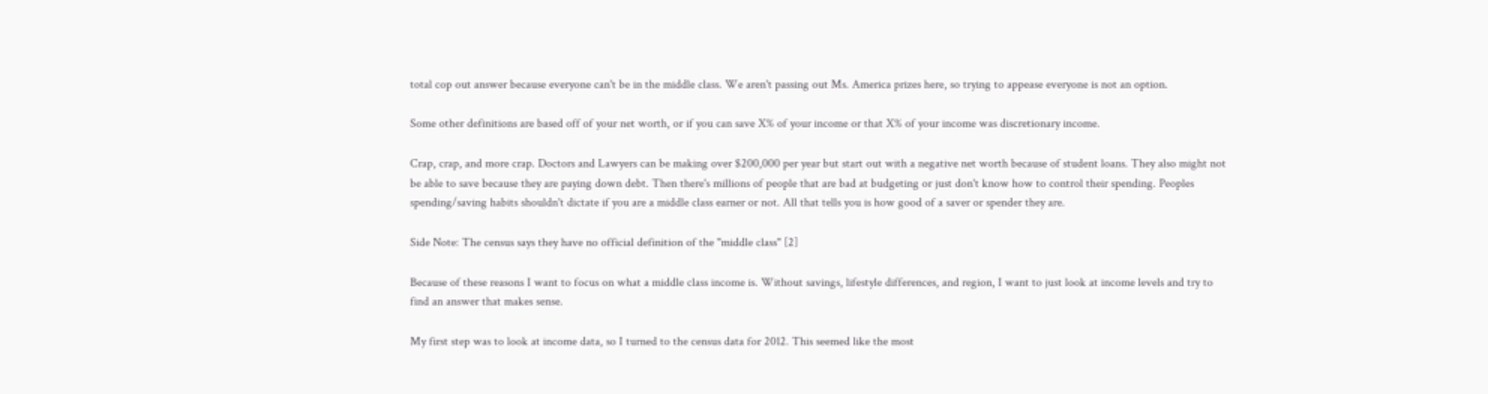total cop out answer because everyone can't be in the middle class. We aren't passing out Ms. America prizes here, so trying to appease everyone is not an option.

Some other definitions are based off of your net worth, or if you can save X% of your income or that X% of your income was discretionary income.

Crap, crap, and more crap. Doctors and Lawyers can be making over $200,000 per year but start out with a negative net worth because of student loans. They also might not be able to save because they are paying down debt. Then there's millions of people that are bad at budgeting or just don't know how to control their spending. Peoples spending/saving habits shouldn't dictate if you are a middle class earner or not. All that tells you is how good of a saver or spender they are.

Side Note: The census says they have no official definition of the "middle class" [2]

Because of these reasons I want to focus on what a middle class income is. Without savings, lifestyle differences, and region, I want to just look at income levels and try to find an answer that makes sense.

My first step was to look at income data, so I turned to the census data for 2012. This seemed like the most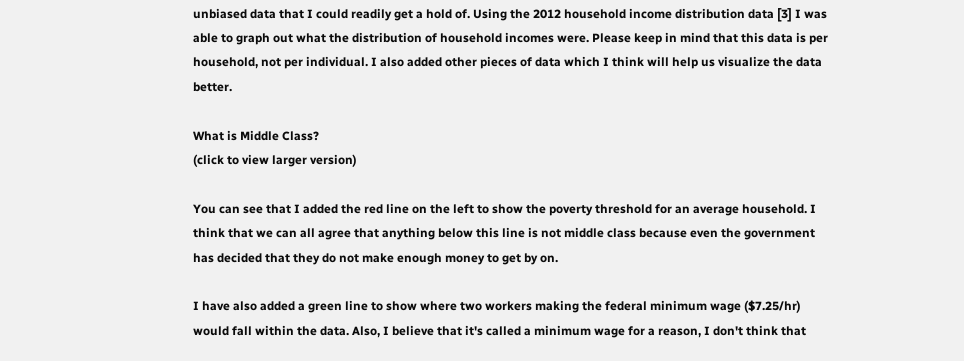unbiased data that I could readily get a hold of. Using the 2012 household income distribution data [3] I was able to graph out what the distribution of household incomes were. Please keep in mind that this data is per household, not per individual. I also added other pieces of data which I think will help us visualize the data better.

What is Middle Class?
(click to view larger version)

You can see that I added the red line on the left to show the poverty threshold for an average household. I think that we can all agree that anything below this line is not middle class because even the government has decided that they do not make enough money to get by on.

I have also added a green line to show where two workers making the federal minimum wage ($7.25/hr) would fall within the data. Also, I believe that it's called a minimum wage for a reason, I don't think that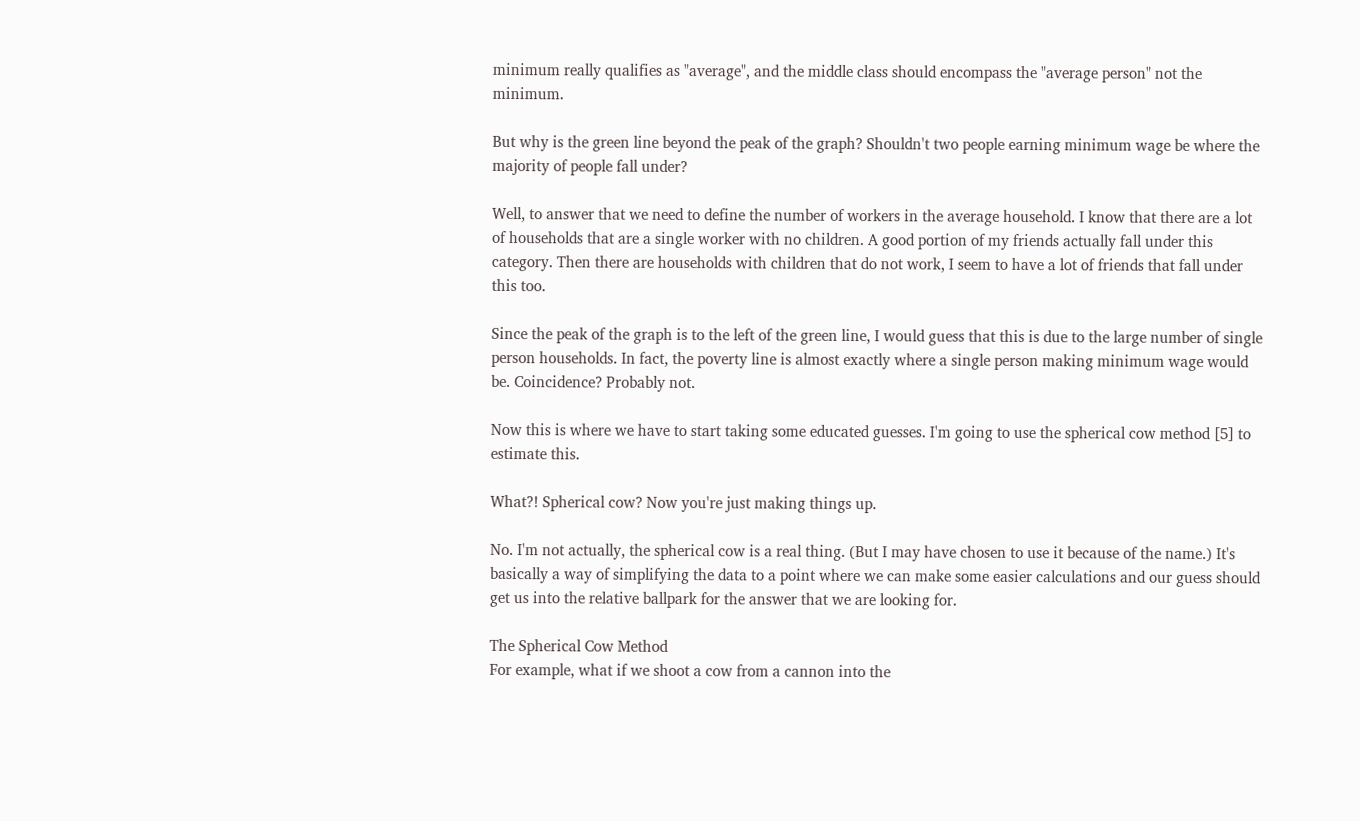minimum really qualifies as "average", and the middle class should encompass the "average person" not the minimum.

But why is the green line beyond the peak of the graph? Shouldn't two people earning minimum wage be where the majority of people fall under?

Well, to answer that we need to define the number of workers in the average household. I know that there are a lot of households that are a single worker with no children. A good portion of my friends actually fall under this category. Then there are households with children that do not work, I seem to have a lot of friends that fall under this too.

Since the peak of the graph is to the left of the green line, I would guess that this is due to the large number of single person households. In fact, the poverty line is almost exactly where a single person making minimum wage would be. Coincidence? Probably not.

Now this is where we have to start taking some educated guesses. I'm going to use the spherical cow method [5] to estimate this.

What?! Spherical cow? Now you're just making things up.

No. I'm not actually, the spherical cow is a real thing. (But I may have chosen to use it because of the name.) It's basically a way of simplifying the data to a point where we can make some easier calculations and our guess should get us into the relative ballpark for the answer that we are looking for.

The Spherical Cow Method
For example, what if we shoot a cow from a cannon into the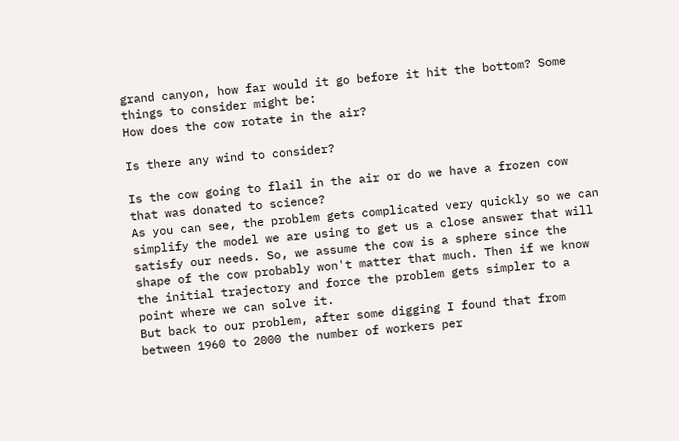grand canyon, how far would it go before it hit the bottom? Some things to consider might be:
How does the cow rotate in the air?

Is there any wind to consider?

Is the cow going to flail in the air or do we have a frozen cow that was donated to science?
As you can see, the problem gets complicated very quickly so we can simplify the model we are using to get us a close answer that will satisfy our needs. So, we assume the cow is a sphere since the shape of the cow probably won't matter that much. Then if we know the initial trajectory and force the problem gets simpler to a point where we can solve it.
But back to our problem, after some digging I found that from between 1960 to 2000 the number of workers per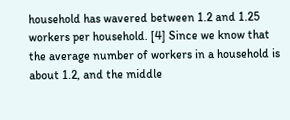household has wavered between 1.2 and 1.25 workers per household. [4] Since we know that the average number of workers in a household is about 1.2, and the middle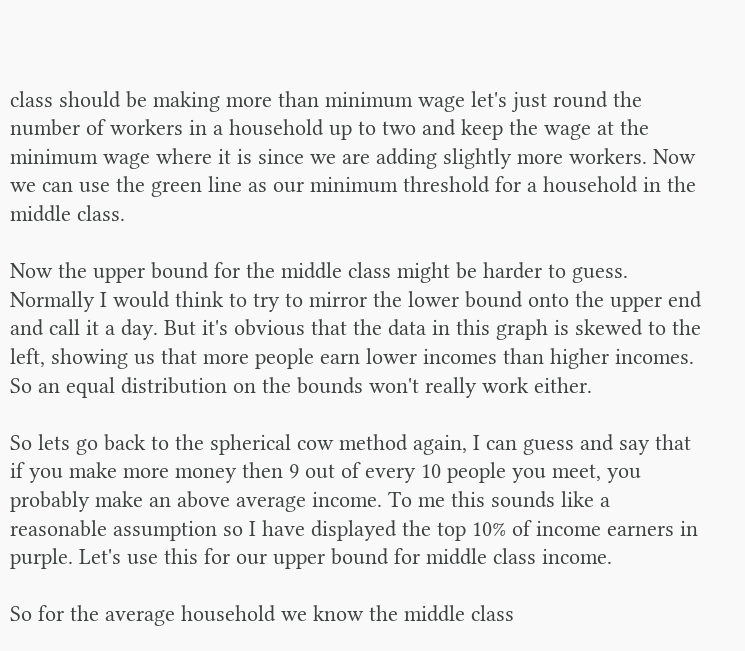class should be making more than minimum wage let's just round the number of workers in a household up to two and keep the wage at the minimum wage where it is since we are adding slightly more workers. Now we can use the green line as our minimum threshold for a household in the middle class.

Now the upper bound for the middle class might be harder to guess. Normally I would think to try to mirror the lower bound onto the upper end and call it a day. But it's obvious that the data in this graph is skewed to the left, showing us that more people earn lower incomes than higher incomes. So an equal distribution on the bounds won't really work either.

So lets go back to the spherical cow method again, I can guess and say that if you make more money then 9 out of every 10 people you meet, you probably make an above average income. To me this sounds like a reasonable assumption so I have displayed the top 10% of income earners in purple. Let's use this for our upper bound for middle class income.

So for the average household we know the middle class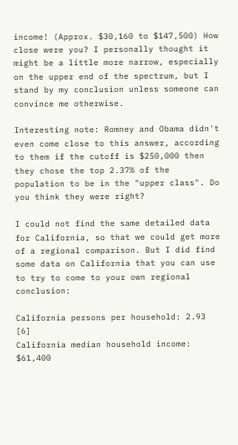income! (Approx. $30,160 to $147,500) How close were you? I personally thought it might be a little more narrow, especially on the upper end of the spectrum, but I stand by my conclusion unless someone can convince me otherwise.

Interesting note: Romney and Obama didn't even come close to this answer, according to them if the cutoff is $250,000 then they chose the top 2.37% of the population to be in the "upper class". Do you think they were right?

I could not find the same detailed data for California, so that we could get more of a regional comparison. But I did find some data on California that you can use to try to come to your own regional conclusion:

California persons per household: 2.93 [6]
California median household income: $61,400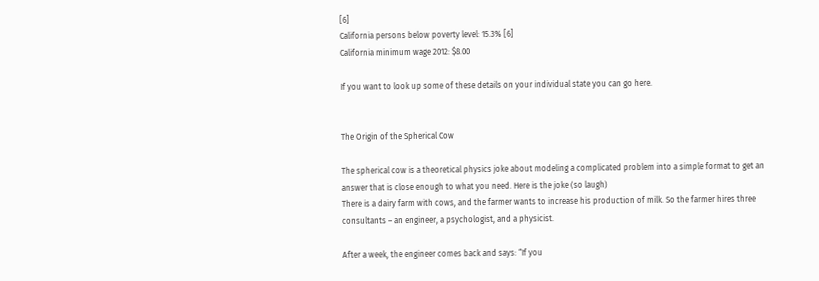[6]
California persons below poverty level: 15.3% [6]
California minimum wage 2012: $8.00

If you want to look up some of these details on your individual state you can go here.


The Origin of the Spherical Cow

The spherical cow is a theoretical physics joke about modeling a complicated problem into a simple format to get an answer that is close enough to what you need. Here is the joke (so laugh)
There is a dairy farm with cows, and the farmer wants to increase his production of milk. So the farmer hires three consultants – an engineer, a psychologist, and a physicist.

After a week, the engineer comes back and says: “If you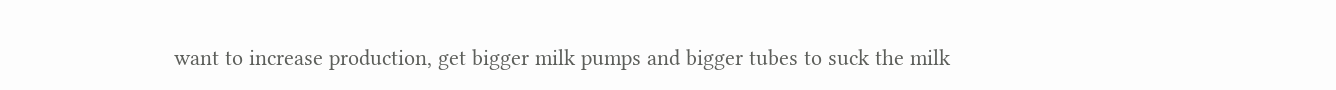want to increase production, get bigger milk pumps and bigger tubes to suck the milk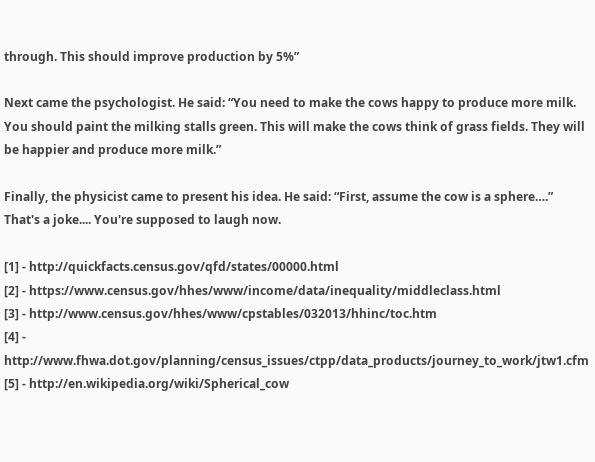through. This should improve production by 5%”

Next came the psychologist. He said: “You need to make the cows happy to produce more milk. You should paint the milking stalls green. This will make the cows think of grass fields. They will be happier and produce more milk.”

Finally, the physicist came to present his idea. He said: “First, assume the cow is a sphere….”
That's a joke.... You're supposed to laugh now.

[1] - http://quickfacts.census.gov/qfd/states/00000.html
[2] - https://www.census.gov/hhes/www/income/data/inequality/middleclass.html
[3] - http://www.census.gov/hhes/www/cpstables/032013/hhinc/toc.htm
[4] - http://www.fhwa.dot.gov/planning/census_issues/ctpp/data_products/journey_to_work/jtw1.cfm
[5] - http://en.wikipedia.org/wiki/Spherical_cow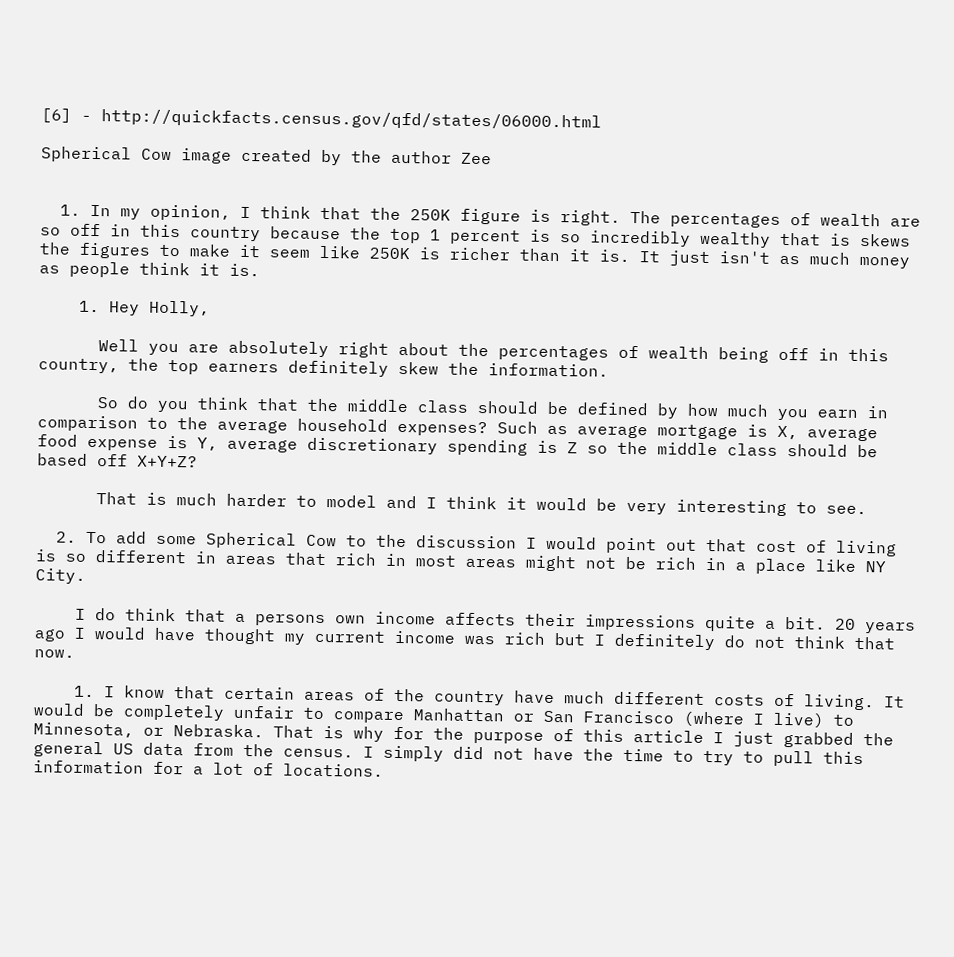[6] - http://quickfacts.census.gov/qfd/states/06000.html

Spherical Cow image created by the author Zee


  1. In my opinion, I think that the 250K figure is right. The percentages of wealth are so off in this country because the top 1 percent is so incredibly wealthy that is skews the figures to make it seem like 250K is richer than it is. It just isn't as much money as people think it is.

    1. Hey Holly,

      Well you are absolutely right about the percentages of wealth being off in this country, the top earners definitely skew the information.

      So do you think that the middle class should be defined by how much you earn in comparison to the average household expenses? Such as average mortgage is X, average food expense is Y, average discretionary spending is Z so the middle class should be based off X+Y+Z?

      That is much harder to model and I think it would be very interesting to see.

  2. To add some Spherical Cow to the discussion I would point out that cost of living is so different in areas that rich in most areas might not be rich in a place like NY City.

    I do think that a persons own income affects their impressions quite a bit. 20 years ago I would have thought my current income was rich but I definitely do not think that now.

    1. I know that certain areas of the country have much different costs of living. It would be completely unfair to compare Manhattan or San Francisco (where I live) to Minnesota, or Nebraska. That is why for the purpose of this article I just grabbed the general US data from the census. I simply did not have the time to try to pull this information for a lot of locations.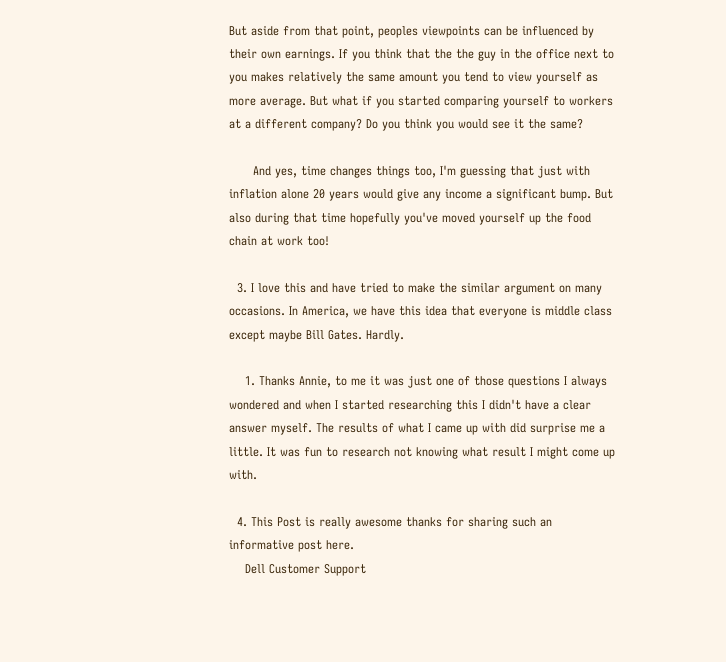But aside from that point, peoples viewpoints can be influenced by their own earnings. If you think that the the guy in the office next to you makes relatively the same amount you tend to view yourself as more average. But what if you started comparing yourself to workers at a different company? Do you think you would see it the same?

      And yes, time changes things too, I'm guessing that just with inflation alone 20 years would give any income a significant bump. But also during that time hopefully you've moved yourself up the food chain at work too!

  3. I love this and have tried to make the similar argument on many occasions. In America, we have this idea that everyone is middle class except maybe Bill Gates. Hardly.

    1. Thanks Annie, to me it was just one of those questions I always wondered and when I started researching this I didn't have a clear answer myself. The results of what I came up with did surprise me a little. It was fun to research not knowing what result I might come up with.

  4. This Post is really awesome thanks for sharing such an informative post here.
    Dell Customer Support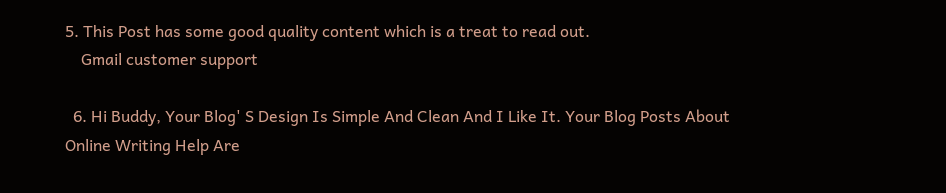5. This Post has some good quality content which is a treat to read out.
    Gmail customer support

  6. Hi Buddy, Your Blog' S Design Is Simple And Clean And I Like It. Your Blog Posts About Online Writing Help Are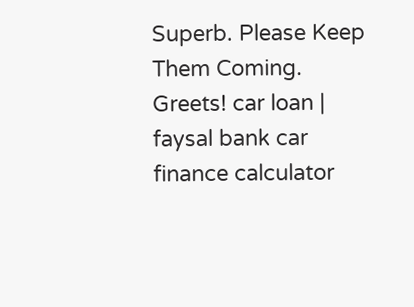Superb. Please Keep Them Coming. Greets! car loan | faysal bank car finance calculator